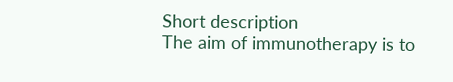Short description
The aim of immunotherapy is to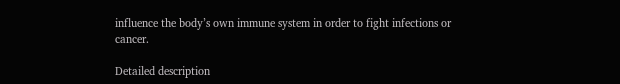influence the body’s own immune system in order to fight infections or cancer.

Detailed description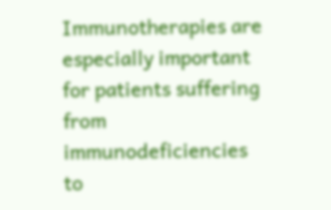Immunotherapies are especially important for patients suffering from immunodeficiencies to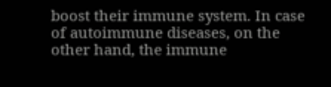boost their immune system. In case of autoimmune diseases, on the other hand, the immune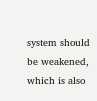system should be weakened, which is also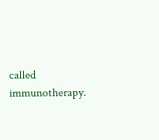called immunotherapy.